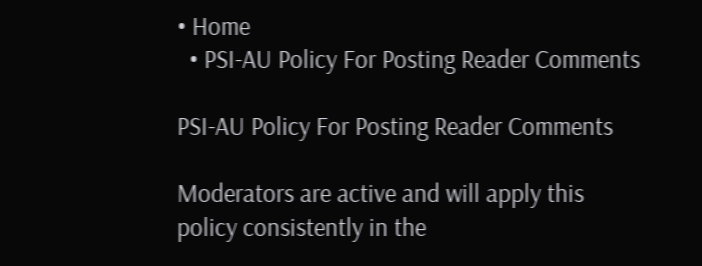• Home
  • PSI-AU Policy For Posting Reader Comments

PSI-AU Policy For Posting Reader Comments

Moderators are active and will apply this policy consistently in the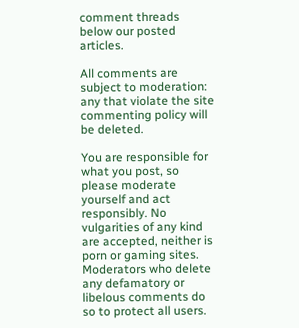comment threads below our posted articles.

All comments are subject to moderation: any that violate the site commenting policy will be deleted.

You are responsible for what you post, so please moderate yourself and act responsibly. No vulgarities of any kind are accepted, neither is porn or gaming sites. Moderators who delete any defamatory or libelous comments do so to protect all users.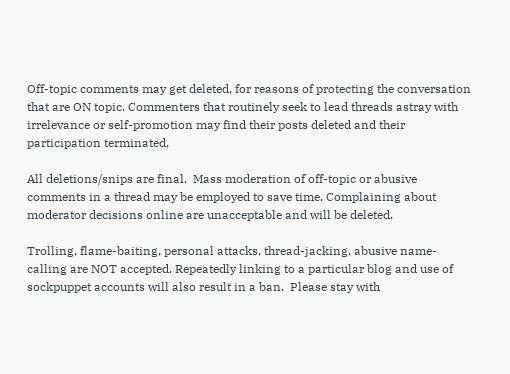Off-topic comments may get deleted, for reasons of protecting the conversation that are ON topic. Commenters that routinely seek to lead threads astray with irrelevance or self-promotion may find their posts deleted and their participation terminated,

All deletions/snips are final.  Mass moderation of off-topic or abusive comments in a thread may be employed to save time. Complaining about moderator decisions online are unacceptable and will be deleted.

Trolling, flame-baiting, personal attacks, thread-jacking, abusive name-calling are NOT accepted. Repeatedly linking to a particular blog and use of sockpuppet accounts will also result in a ban.  Please stay with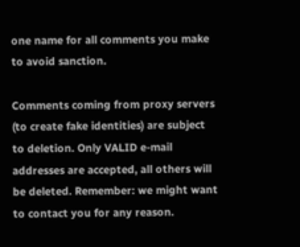one name for all comments you make to avoid sanction.

Comments coming from proxy servers (to create fake identities) are subject to deletion. Only VALID e-mail addresses are accepted, all others will be deleted. Remember: we might want to contact you for any reason.